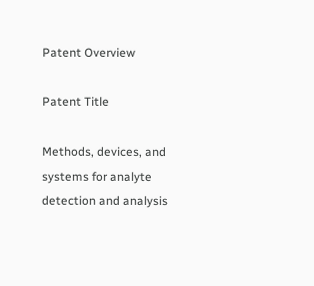Patent Overview

Patent Title

Methods, devices, and systems for analyte detection and analysis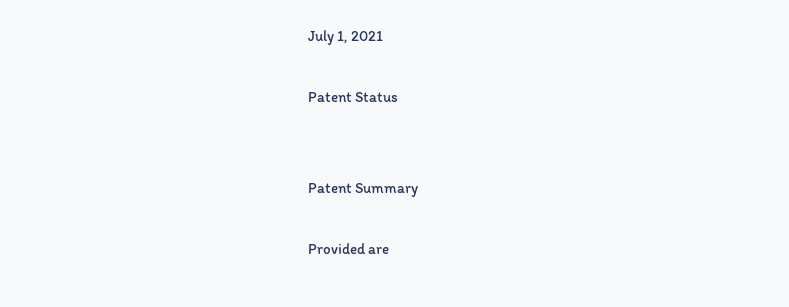July 1, 2021

Patent Status


Patent Summary

Provided are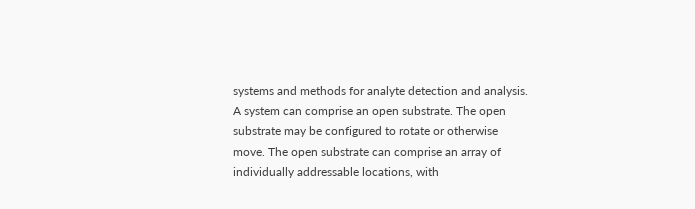systems and methods for analyte detection and analysis. A system can comprise an open substrate. The open substrate may be configured to rotate or otherwise move. The open substrate can comprise an array of individually addressable locations, with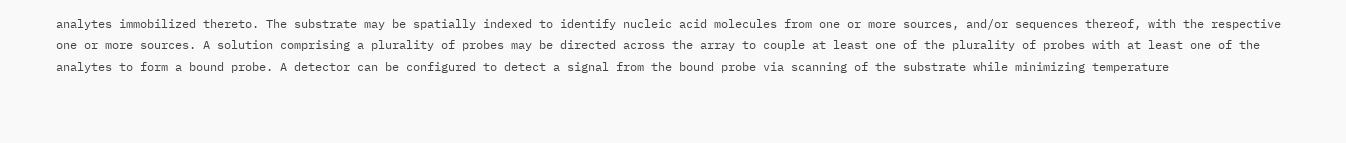analytes immobilized thereto. The substrate may be spatially indexed to identify nucleic acid molecules from one or more sources, and/or sequences thereof, with the respective one or more sources. A solution comprising a plurality of probes may be directed across the array to couple at least one of the plurality of probes with at least one of the analytes to form a bound probe. A detector can be configured to detect a signal from the bound probe via scanning of the substrate while minimizing temperature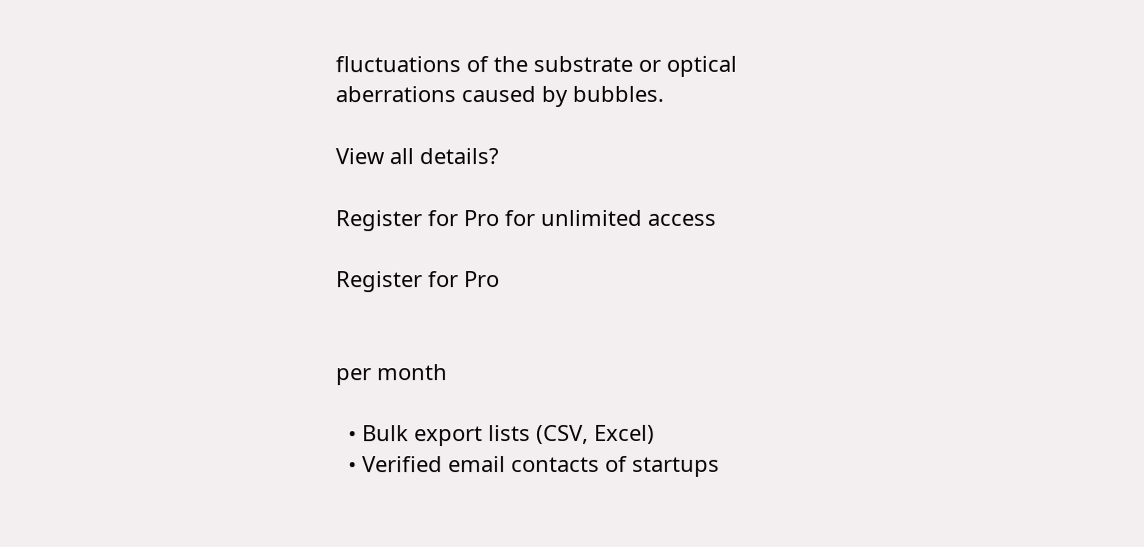fluctuations of the substrate or optical aberrations caused by bubbles.

View all details?

Register for Pro for unlimited access

Register for Pro


per month

  • Bulk export lists (CSV, Excel)
  • Verified email contacts of startups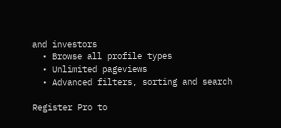and investors
  • Browse all profile types
  • Unlimited pageviews
  • Advanced filters, sorting and search

Register Pro to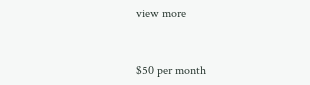view more


$50 per month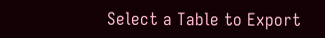Select a Table to Export